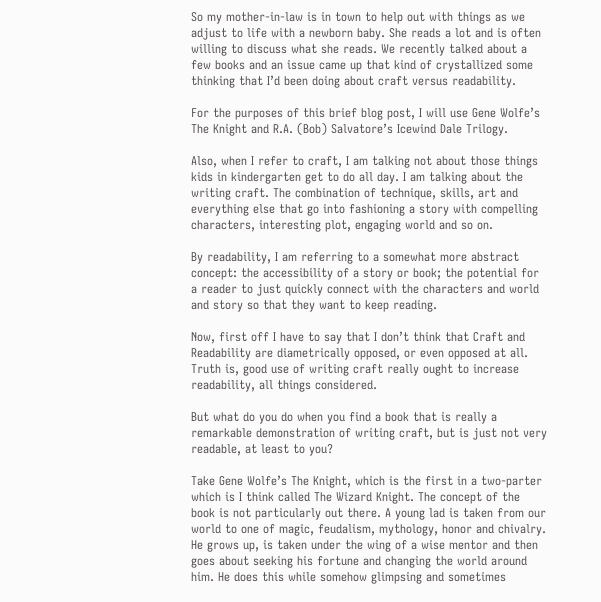So my mother-in-law is in town to help out with things as we adjust to life with a newborn baby. She reads a lot and is often willing to discuss what she reads. We recently talked about a few books and an issue came up that kind of crystallized some thinking that I’d been doing about craft versus readability.

For the purposes of this brief blog post, I will use Gene Wolfe’s The Knight and R.A. (Bob) Salvatore’s Icewind Dale Trilogy.

Also, when I refer to craft, I am talking not about those things kids in kindergarten get to do all day. I am talking about the writing craft. The combination of technique, skills, art and everything else that go into fashioning a story with compelling characters, interesting plot, engaging world and so on.

By readability, I am referring to a somewhat more abstract concept: the accessibility of a story or book; the potential for a reader to just quickly connect with the characters and world and story so that they want to keep reading.

Now, first off I have to say that I don’t think that Craft and Readability are diametrically opposed, or even opposed at all. Truth is, good use of writing craft really ought to increase readability, all things considered.

But what do you do when you find a book that is really a remarkable demonstration of writing craft, but is just not very readable, at least to you?

Take Gene Wolfe’s The Knight, which is the first in a two-parter which is I think called The Wizard Knight. The concept of the book is not particularly out there. A young lad is taken from our world to one of magic, feudalism, mythology, honor and chivalry. He grows up, is taken under the wing of a wise mentor and then goes about seeking his fortune and changing the world around him. He does this while somehow glimpsing and sometimes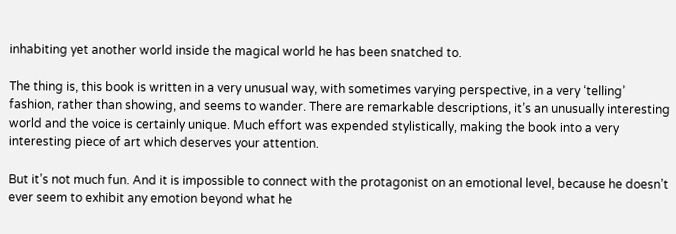inhabiting yet another world inside the magical world he has been snatched to.

The thing is, this book is written in a very unusual way, with sometimes varying perspective, in a very ‘telling’ fashion, rather than showing, and seems to wander. There are remarkable descriptions, it’s an unusually interesting world and the voice is certainly unique. Much effort was expended stylistically, making the book into a very interesting piece of art which deserves your attention.

But it’s not much fun. And it is impossible to connect with the protagonist on an emotional level, because he doesn’t ever seem to exhibit any emotion beyond what he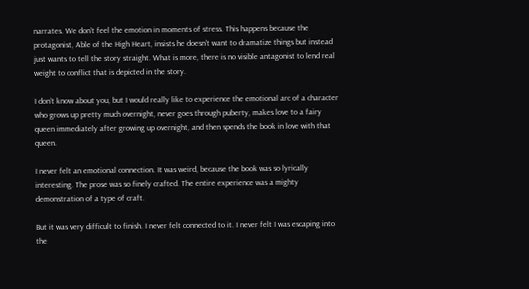narrates. We don’t feel the emotion in moments of stress. This happens because the protagonist, Able of the High Heart, insists he doesn’t want to dramatize things but instead just wants to tell the story straight. What is more, there is no visible antagonist to lend real weight to conflict that is depicted in the story.

I don’t know about you, but I would really like to experience the emotional arc of a character who grows up pretty much overnight, never goes through puberty, makes love to a fairy queen immediately after growing up overnight, and then spends the book in love with that queen.

I never felt an emotional connection. It was weird, because the book was so lyrically interesting. The prose was so finely crafted. The entire experience was a mighty demonstration of a type of craft.

But it was very difficult to finish. I never felt connected to it. I never felt I was escaping into the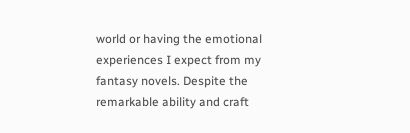world or having the emotional experiences I expect from my fantasy novels. Despite the remarkable ability and craft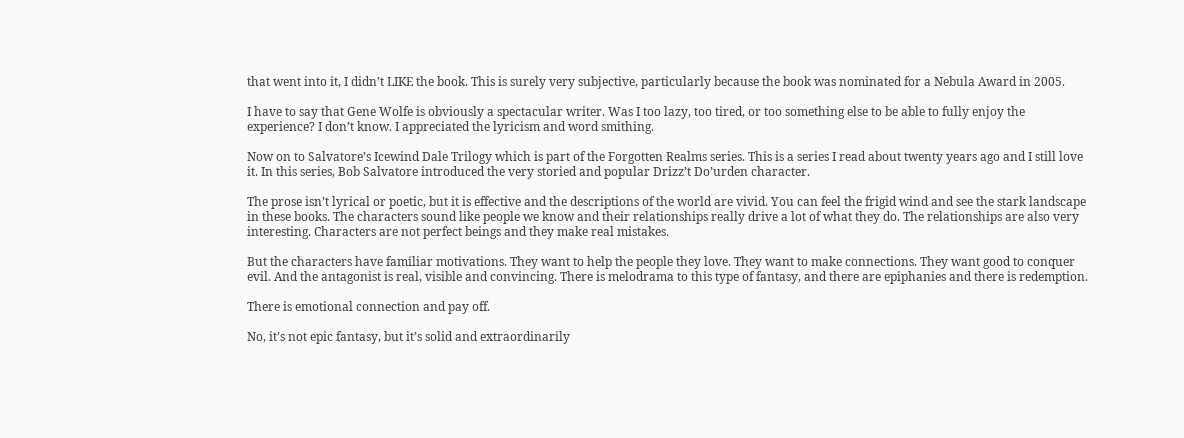that went into it, I didn’t LIKE the book. This is surely very subjective, particularly because the book was nominated for a Nebula Award in 2005.

I have to say that Gene Wolfe is obviously a spectacular writer. Was I too lazy, too tired, or too something else to be able to fully enjoy the experience? I don’t know. I appreciated the lyricism and word smithing.

Now on to Salvatore’s Icewind Dale Trilogy which is part of the Forgotten Realms series. This is a series I read about twenty years ago and I still love it. In this series, Bob Salvatore introduced the very storied and popular Drizz’t Do’urden character.

The prose isn’t lyrical or poetic, but it is effective and the descriptions of the world are vivid. You can feel the frigid wind and see the stark landscape in these books. The characters sound like people we know and their relationships really drive a lot of what they do. The relationships are also very interesting. Characters are not perfect beings and they make real mistakes.

But the characters have familiar motivations. They want to help the people they love. They want to make connections. They want good to conquer evil. And the antagonist is real, visible and convincing. There is melodrama to this type of fantasy, and there are epiphanies and there is redemption.

There is emotional connection and pay off.

No, it’s not epic fantasy, but it’s solid and extraordinarily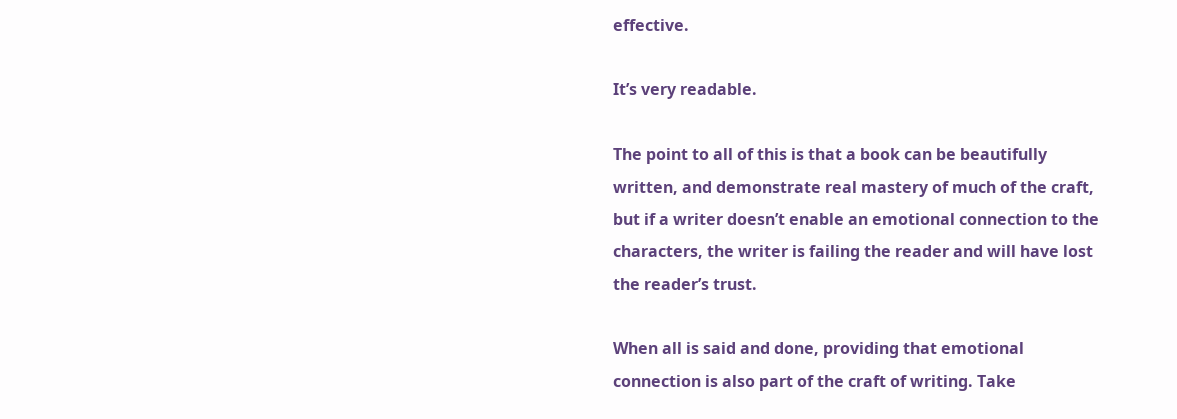effective.

It’s very readable.

The point to all of this is that a book can be beautifully written, and demonstrate real mastery of much of the craft, but if a writer doesn’t enable an emotional connection to the characters, the writer is failing the reader and will have lost the reader’s trust.

When all is said and done, providing that emotional connection is also part of the craft of writing. Take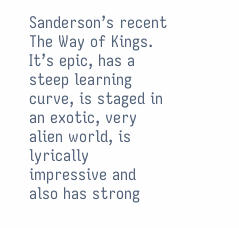Sanderson’s recent The Way of Kings. It’s epic, has a steep learning curve, is staged in an exotic, very alien world, is lyrically impressive and also has strong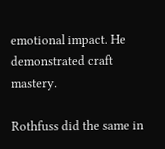emotional impact. He demonstrated craft mastery.

Rothfuss did the same in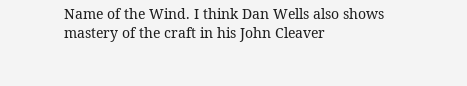Name of the Wind. I think Dan Wells also shows mastery of the craft in his John Cleaver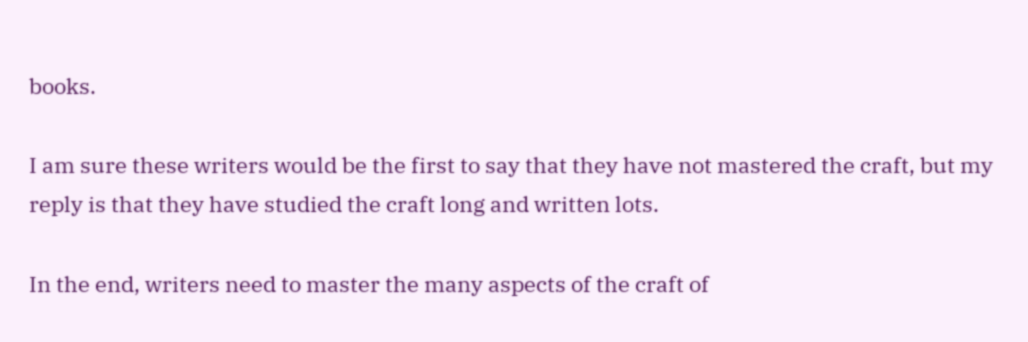books.

I am sure these writers would be the first to say that they have not mastered the craft, but my reply is that they have studied the craft long and written lots.

In the end, writers need to master the many aspects of the craft of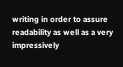writing in order to assure readability as well as a very impressively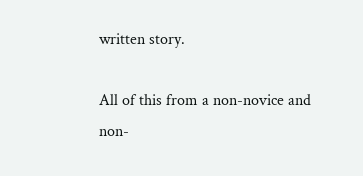written story.

All of this from a non-novice and non-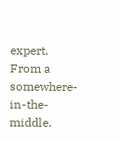expert. From a somewhere-in-the-middle.